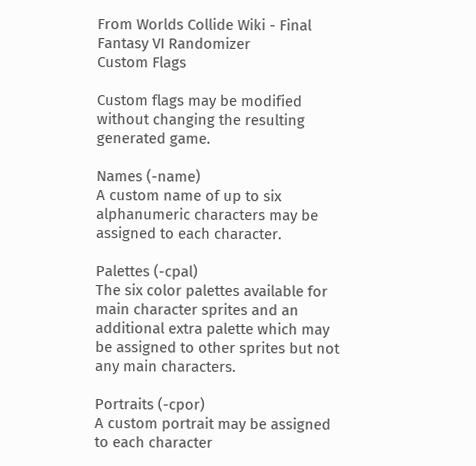From Worlds Collide Wiki - Final Fantasy VI Randomizer
Custom Flags

Custom flags may be modified without changing the resulting generated game.

Names (-name)
A custom name of up to six alphanumeric characters may be assigned to each character.

Palettes (-cpal)
The six color palettes available for main character sprites and an additional extra palette which may be assigned to other sprites but not any main characters.

Portraits (-cpor)
A custom portrait may be assigned to each character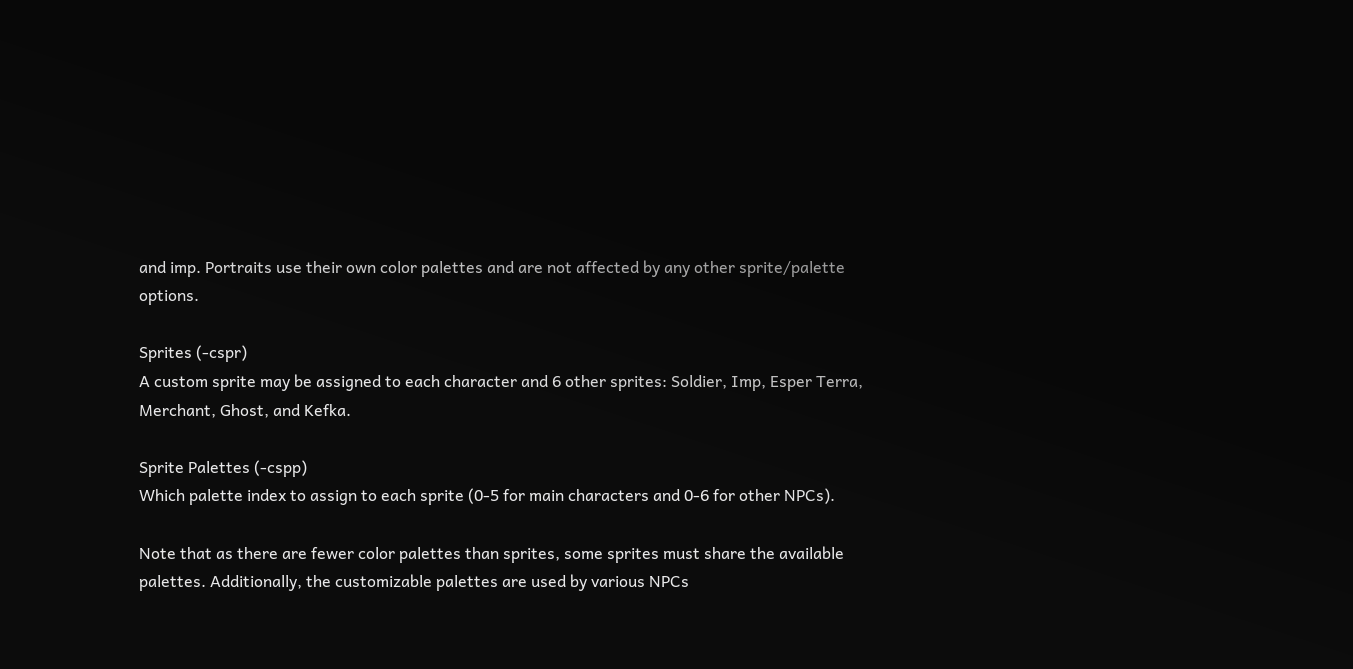and imp. Portraits use their own color palettes and are not affected by any other sprite/palette options.

Sprites (-cspr)
A custom sprite may be assigned to each character and 6 other sprites: Soldier, Imp, Esper Terra, Merchant, Ghost, and Kefka.

Sprite Palettes (-cspp)
Which palette index to assign to each sprite (0-5 for main characters and 0-6 for other NPCs).

Note that as there are fewer color palettes than sprites, some sprites must share the available palettes. Additionally, the customizable palettes are used by various NPCs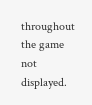throughout the game not displayed.